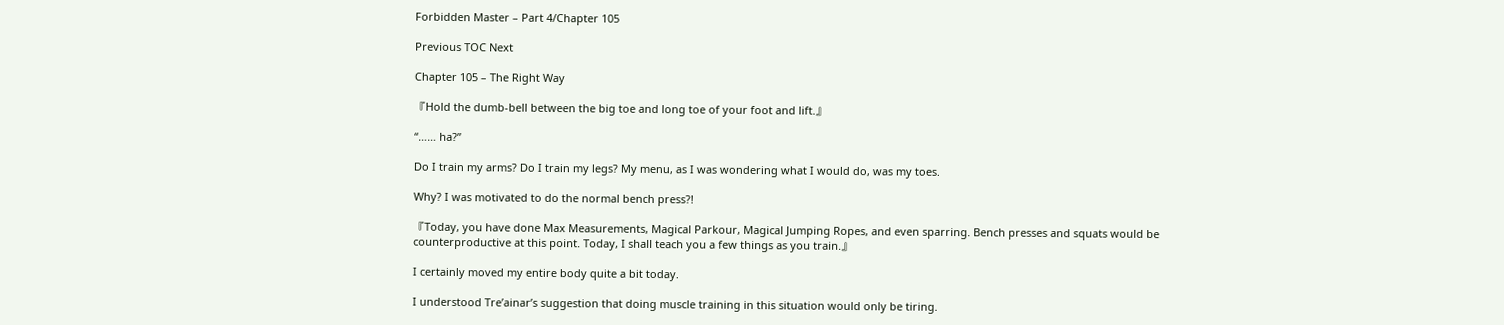Forbidden Master – Part 4/Chapter 105

Previous TOC Next

Chapter 105 – The Right Way

『Hold the dumb-bell between the big toe and long toe of your foot and lift.』

“…… ha?”

Do I train my arms? Do I train my legs? My menu, as I was wondering what I would do, was my toes.

Why? I was motivated to do the normal bench press?!

『Today, you have done Max Measurements, Magical Parkour, Magical Jumping Ropes, and even sparring. Bench presses and squats would be counterproductive at this point. Today, I shall teach you a few things as you train.』

I certainly moved my entire body quite a bit today.

I understood Tre’ainar’s suggestion that doing muscle training in this situation would only be tiring.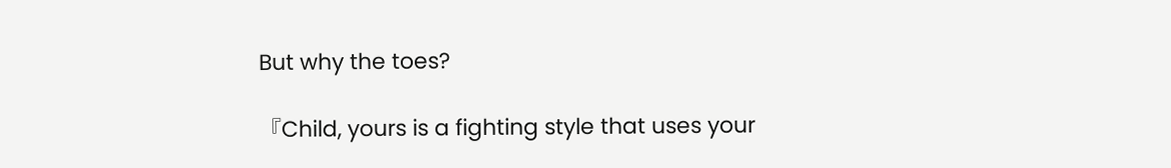But why the toes?

『Child, yours is a fighting style that uses your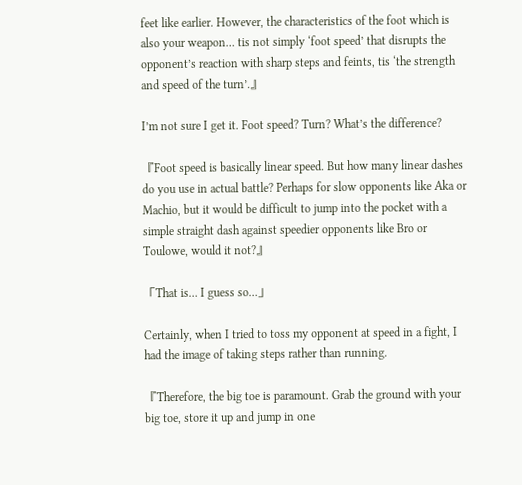feet like earlier. However, the characteristics of the foot which is also your weapon… tis not simply ‘foot speed’ that disrupts the opponent’s reaction with sharp steps and feints, tis ‘the strength and speed of the turn’.』

I’m not sure I get it. Foot speed? Turn? What’s the difference?

『Foot speed is basically linear speed. But how many linear dashes do you use in actual battle? Perhaps for slow opponents like Aka or Machio, but it would be difficult to jump into the pocket with a simple straight dash against speedier opponents like Bro or Toulowe, would it not?』

「That is… I guess so…」

Certainly, when I tried to toss my opponent at speed in a fight, I had the image of taking steps rather than running.

『Therefore, the big toe is paramount. Grab the ground with your big toe, store it up and jump in one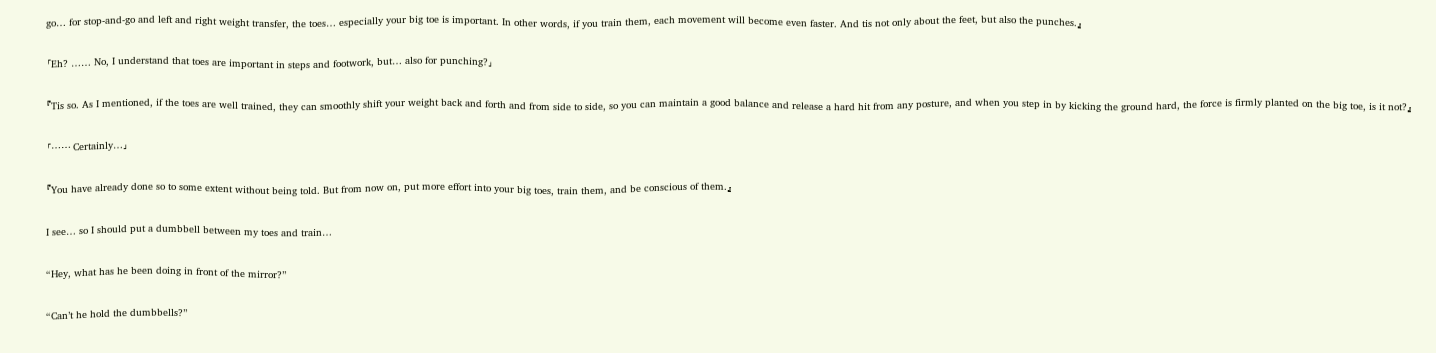go… for stop-and-go and left and right weight transfer, the toes… especially your big toe is important. In other words, if you train them, each movement will become even faster. And tis not only about the feet, but also the punches.』

「Eh? …… No, I understand that toes are important in steps and footwork, but… also for punching?」

『Tis so. As I mentioned, if the toes are well trained, they can smoothly shift your weight back and forth and from side to side, so you can maintain a good balance and release a hard hit from any posture, and when you step in by kicking the ground hard, the force is firmly planted on the big toe, is it not?』

「…… Certainly…」

『You have already done so to some extent without being told. But from now on, put more effort into your big toes, train them, and be conscious of them.』

I see… so I should put a dumbbell between my toes and train…

“Hey, what has he been doing in front of the mirror?”

“Can’t he hold the dumbbells?”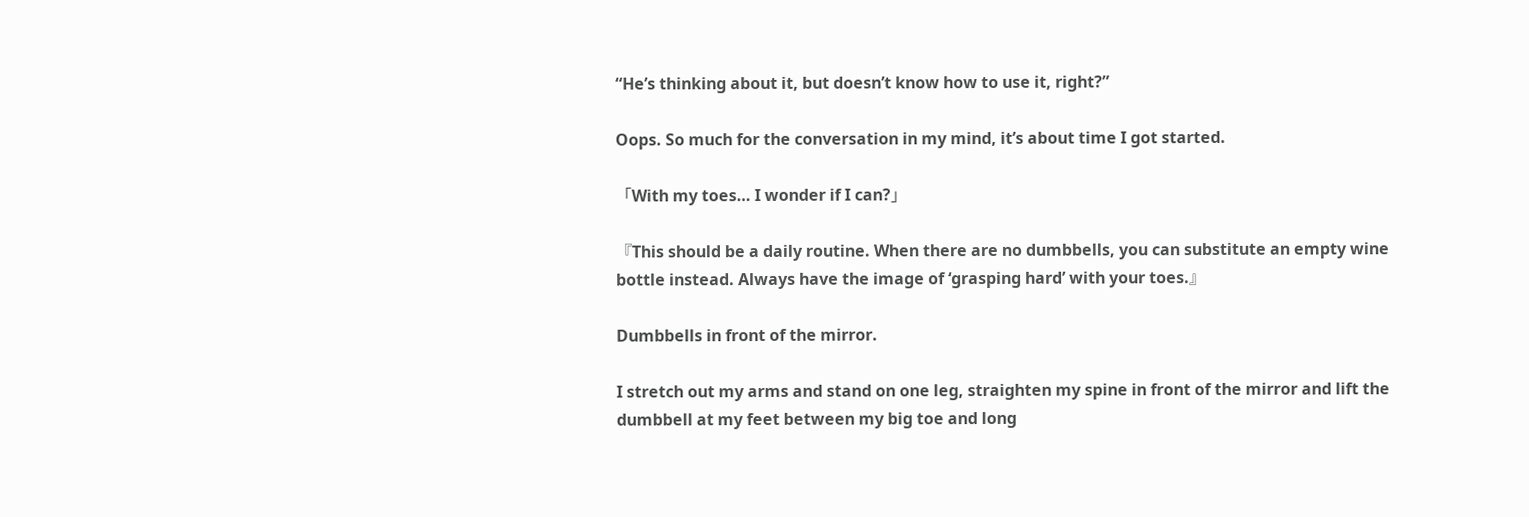“He’s thinking about it, but doesn’t know how to use it, right?”

Oops. So much for the conversation in my mind, it’s about time I got started.

「With my toes… I wonder if I can?」

『This should be a daily routine. When there are no dumbbells, you can substitute an empty wine bottle instead. Always have the image of ‘grasping hard’ with your toes.』

Dumbbells in front of the mirror.

I stretch out my arms and stand on one leg, straighten my spine in front of the mirror and lift the dumbbell at my feet between my big toe and long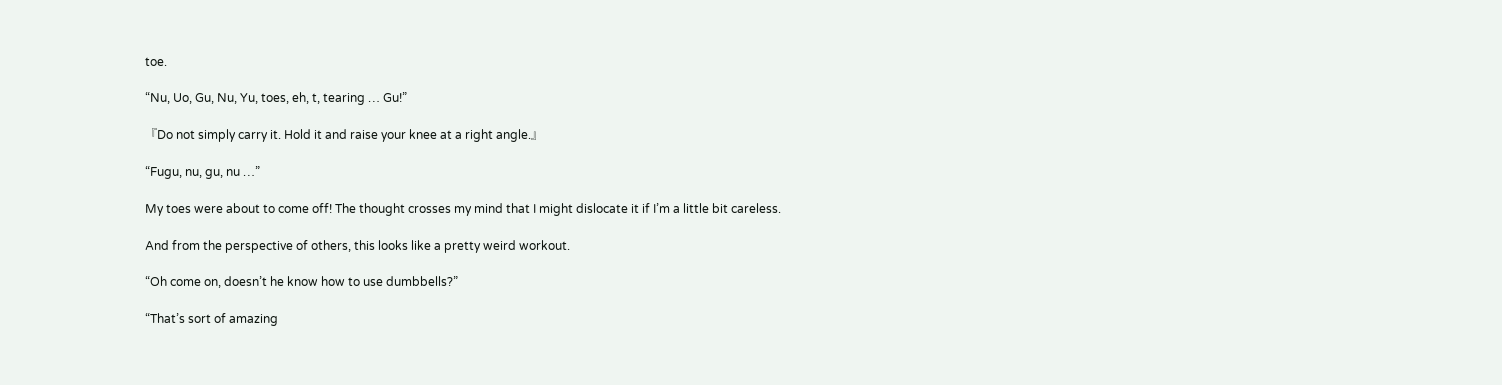toe.

“Nu, Uo, Gu, Nu, Yu, toes, eh, t, tearing … Gu!”

『Do not simply carry it. Hold it and raise your knee at a right angle.』

“Fugu, nu, gu, nu …”

My toes were about to come off! The thought crosses my mind that I might dislocate it if I’m a little bit careless.

And from the perspective of others, this looks like a pretty weird workout.

“Oh come on, doesn’t he know how to use dumbbells?”

“That’s sort of amazing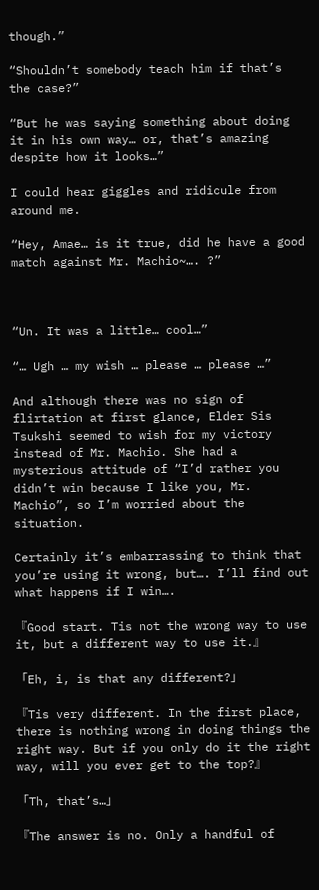though.”

“Shouldn’t somebody teach him if that’s the case?”

“But he was saying something about doing it in his own way… or, that’s amazing despite how it looks…”

I could hear giggles and ridicule from around me.

“Hey, Amae… is it true, did he have a good match against Mr. Machio~…. ?”



“Un. It was a little… cool…”

“… Ugh … my wish … please … please …”

And although there was no sign of flirtation at first glance, Elder Sis Tsukshi seemed to wish for my victory instead of Mr. Machio. She had a mysterious attitude of “I’d rather you didn’t win because I like you, Mr. Machio”, so I’m worried about the situation.

Certainly it’s embarrassing to think that you’re using it wrong, but…. I’ll find out what happens if I win….

『Good start. Tis not the wrong way to use it, but a different way to use it.』

「Eh, i, is that any different?」

『Tis very different. In the first place, there is nothing wrong in doing things the right way. But if you only do it the right way, will you ever get to the top?』

「Th, that’s…」

『The answer is no. Only a handful of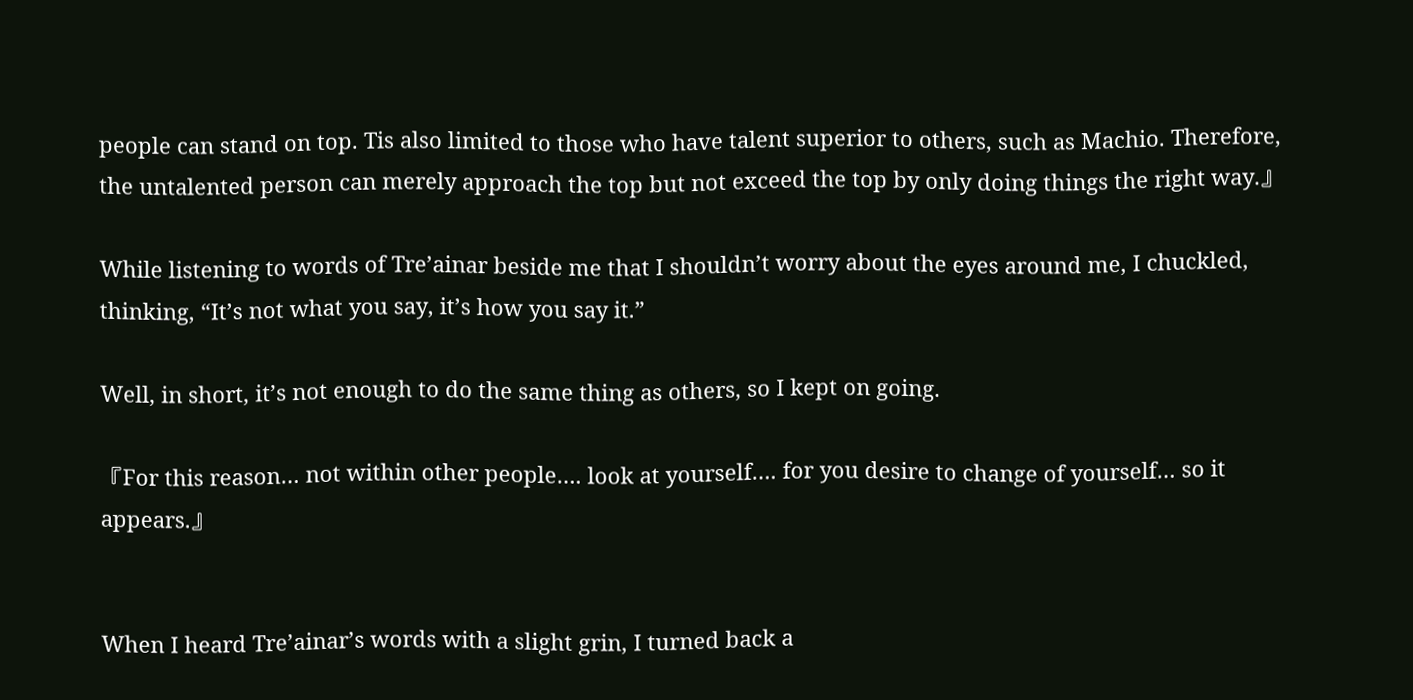people can stand on top. Tis also limited to those who have talent superior to others, such as Machio. Therefore, the untalented person can merely approach the top but not exceed the top by only doing things the right way.』

While listening to words of Tre’ainar beside me that I shouldn’t worry about the eyes around me, I chuckled, thinking, “It’s not what you say, it’s how you say it.”

Well, in short, it’s not enough to do the same thing as others, so I kept on going.

『For this reason… not within other people…. look at yourself…. for you desire to change of yourself… so it appears.』


When I heard Tre’ainar’s words with a slight grin, I turned back a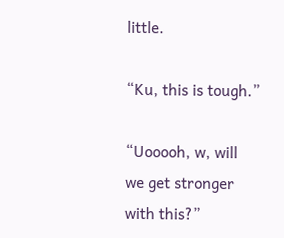little.

“Ku, this is tough.”

“Uooooh, w, will we get stronger with this?”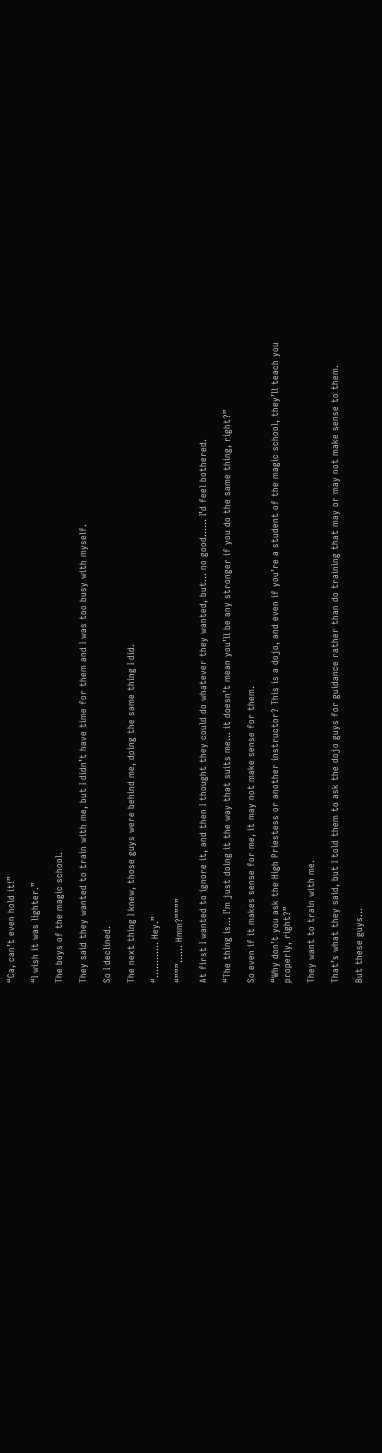“Ca, can’t even hold it!”

“I wish it was lighter.”

The boys of the magic school.

They said they wanted to train with me, but I didn’t have time for them and I was too busy with myself.

So I declined.

The next thing I knew, those guys were behind me, doing the same thing I did.

“………… Hey.”

“”””…… Hmm?””””

At first I wanted to ignore it, and then I thought they could do whatever they wanted, but… no good…… I’d feel bothered.

“The thing is… I’m just doing it the way that suits me… it doesn’t mean you’ll be any stronger if you do the same thing, right?”

So even if it makes sense for me, it may not make sense for them.

“Why don’t you ask the High Priestess or another instructor? This is a dojo, and even if you’re a student of the magic school, they’ll teach you properly, right?”

They want to train with me.

That’s what they said, but I told them to ask the dojo guys for guidance rather than do training that may or may not make sense to them.

But these guys…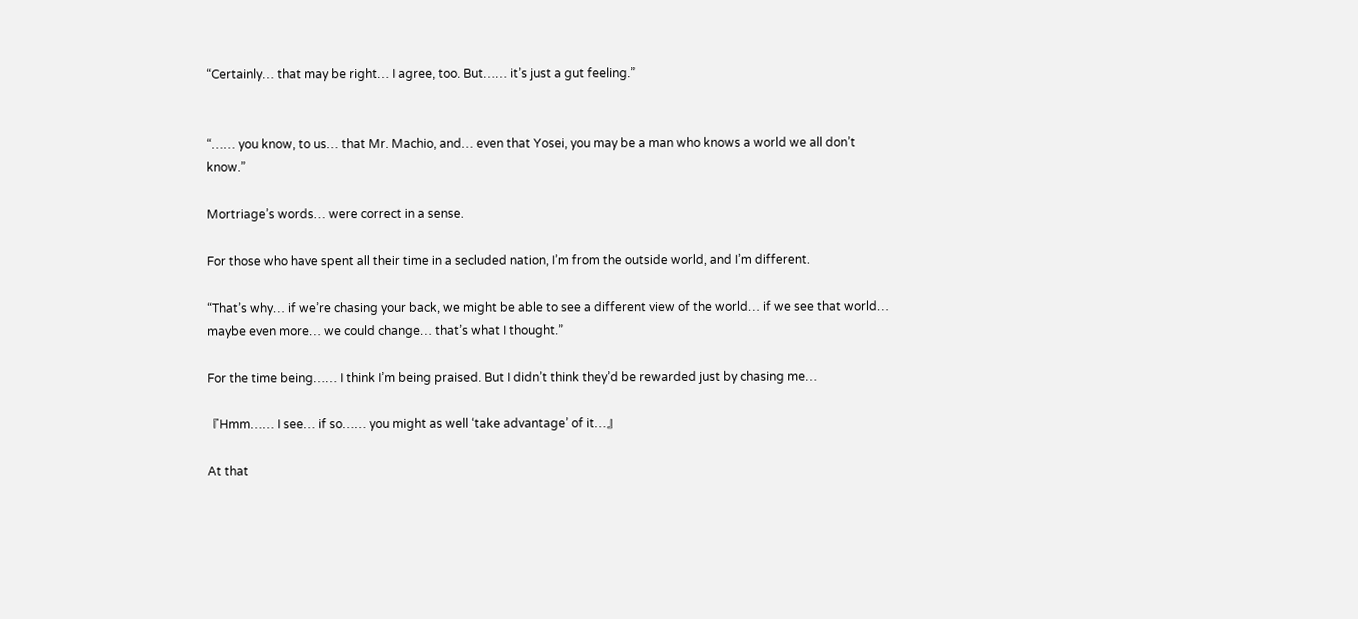“Certainly… that may be right… I agree, too. But…… it’s just a gut feeling.”


“…… you know, to us… that Mr. Machio, and… even that Yosei, you may be a man who knows a world we all don’t know.”

Mortriage’s words… were correct in a sense.

For those who have spent all their time in a secluded nation, I’m from the outside world, and I’m different.

“That’s why… if we’re chasing your back, we might be able to see a different view of the world… if we see that world… maybe even more… we could change… that’s what I thought.”

For the time being…… I think I’m being praised. But I didn’t think they’d be rewarded just by chasing me…

『Hmm…… I see… if so…… you might as well ‘take advantage’ of it…』

At that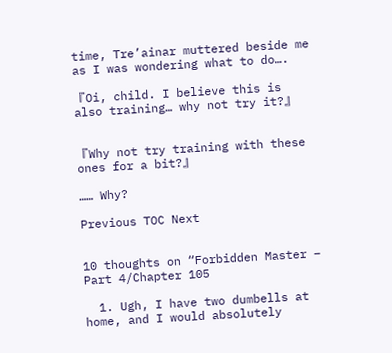time, Tre’ainar muttered beside me as I was wondering what to do….

『Oi, child. I believe this is also training… why not try it?』


『Why not try training with these ones for a bit?』

…… Why?

Previous TOC Next


10 thoughts on “Forbidden Master – Part 4/Chapter 105

  1. Ugh, I have two dumbells at home, and I would absolutely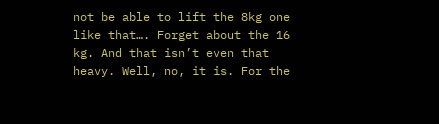not be able to lift the 8kg one like that…. Forget about the 16 kg. And that isn’t even that heavy. Well, no, it is. For the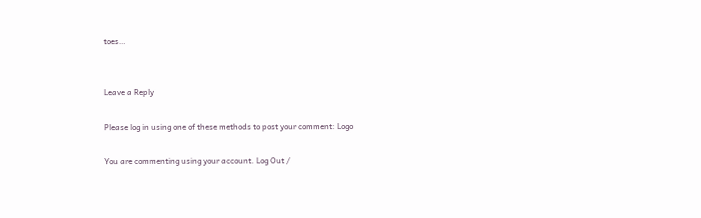toes…


Leave a Reply

Please log in using one of these methods to post your comment: Logo

You are commenting using your account. Log Out /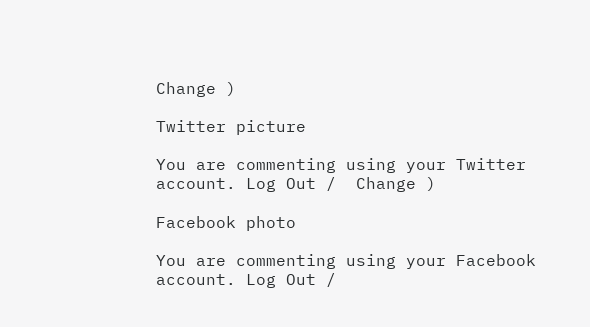Change )

Twitter picture

You are commenting using your Twitter account. Log Out /  Change )

Facebook photo

You are commenting using your Facebook account. Log Out /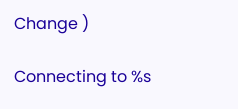Change )

Connecting to %s